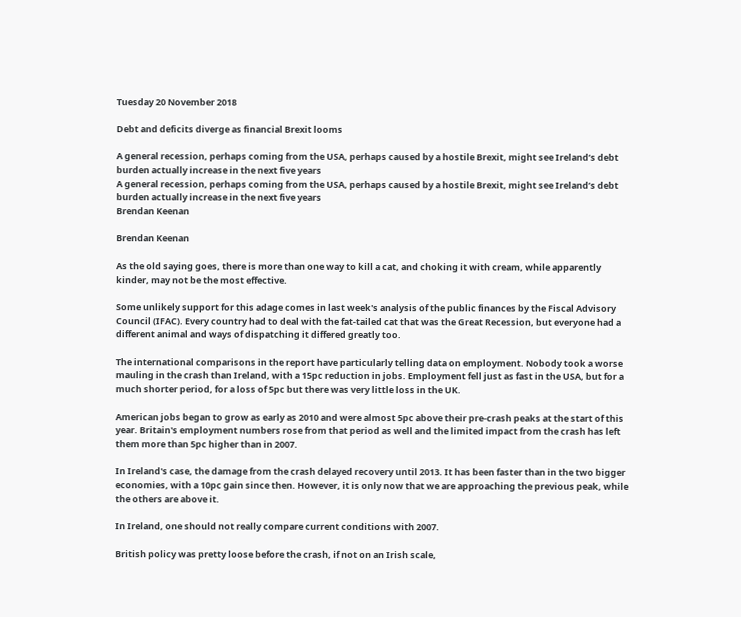Tuesday 20 November 2018

Debt and deficits diverge as financial Brexit looms

A general recession, perhaps coming from the USA, perhaps caused by a hostile Brexit, might see Ireland’s debt burden actually increase in the next five years
A general recession, perhaps coming from the USA, perhaps caused by a hostile Brexit, might see Ireland’s debt burden actually increase in the next five years
Brendan Keenan

Brendan Keenan

As the old saying goes, there is more than one way to kill a cat, and choking it with cream, while apparently kinder, may not be the most effective.

Some unlikely support for this adage comes in last week's analysis of the public finances by the Fiscal Advisory Council (IFAC). Every country had to deal with the fat-tailed cat that was the Great Recession, but everyone had a different animal and ways of dispatching it differed greatly too.

The international comparisons in the report have particularly telling data on employment. Nobody took a worse mauling in the crash than Ireland, with a 15pc reduction in jobs. Employment fell just as fast in the USA, but for a much shorter period, for a loss of 5pc but there was very little loss in the UK.

American jobs began to grow as early as 2010 and were almost 5pc above their pre-crash peaks at the start of this year. Britain's employment numbers rose from that period as well and the limited impact from the crash has left them more than 5pc higher than in 2007.

In Ireland's case, the damage from the crash delayed recovery until 2013. It has been faster than in the two bigger economies, with a 10pc gain since then. However, it is only now that we are approaching the previous peak, while the others are above it.

In Ireland, one should not really compare current conditions with 2007.

British policy was pretty loose before the crash, if not on an Irish scale,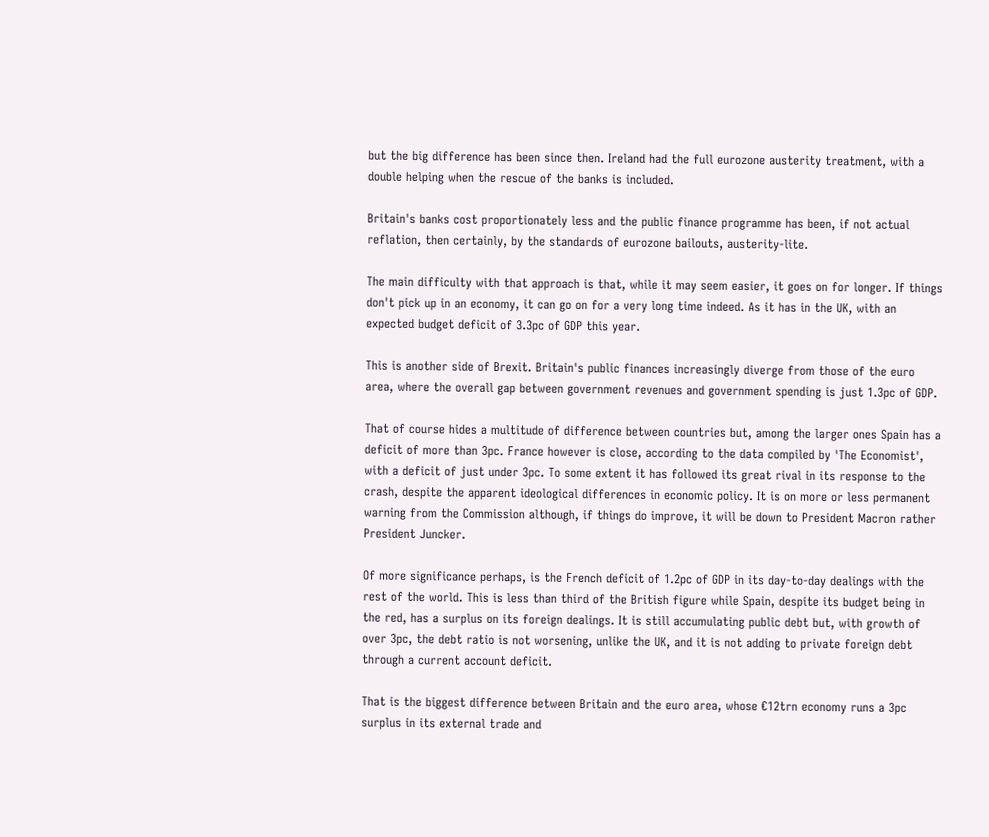but the big difference has been since then. Ireland had the full eurozone austerity treatment, with a double helping when the rescue of the banks is included.

Britain's banks cost proportionately less and the public finance programme has been, if not actual reflation, then certainly, by the standards of eurozone bailouts, austerity-lite.

The main difficulty with that approach is that, while it may seem easier, it goes on for longer. If things don't pick up in an economy, it can go on for a very long time indeed. As it has in the UK, with an expected budget deficit of 3.3pc of GDP this year.

This is another side of Brexit. Britain's public finances increasingly diverge from those of the euro area, where the overall gap between government revenues and government spending is just 1.3pc of GDP.

That of course hides a multitude of difference between countries but, among the larger ones Spain has a deficit of more than 3pc. France however is close, according to the data compiled by 'The Economist', with a deficit of just under 3pc. To some extent it has followed its great rival in its response to the crash, despite the apparent ideological differences in economic policy. It is on more or less permanent warning from the Commission although, if things do improve, it will be down to President Macron rather President Juncker.

Of more significance perhaps, is the French deficit of 1.2pc of GDP in its day-to-day dealings with the rest of the world. This is less than third of the British figure while Spain, despite its budget being in the red, has a surplus on its foreign dealings. It is still accumulating public debt but, with growth of over 3pc, the debt ratio is not worsening, unlike the UK, and it is not adding to private foreign debt through a current account deficit.

That is the biggest difference between Britain and the euro area, whose €12trn economy runs a 3pc surplus in its external trade and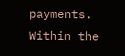payments. Within the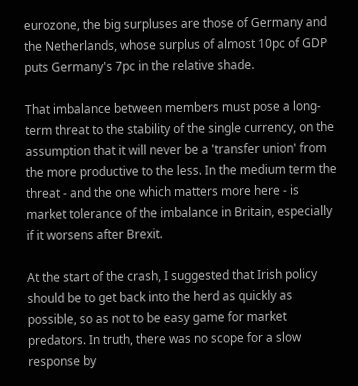eurozone, the big surpluses are those of Germany and the Netherlands, whose surplus of almost 10pc of GDP puts Germany's 7pc in the relative shade.

That imbalance between members must pose a long-term threat to the stability of the single currency, on the assumption that it will never be a 'transfer union' from the more productive to the less. In the medium term the threat - and the one which matters more here - is market tolerance of the imbalance in Britain, especially if it worsens after Brexit.

At the start of the crash, I suggested that Irish policy should be to get back into the herd as quickly as possible, so as not to be easy game for market predators. In truth, there was no scope for a slow response by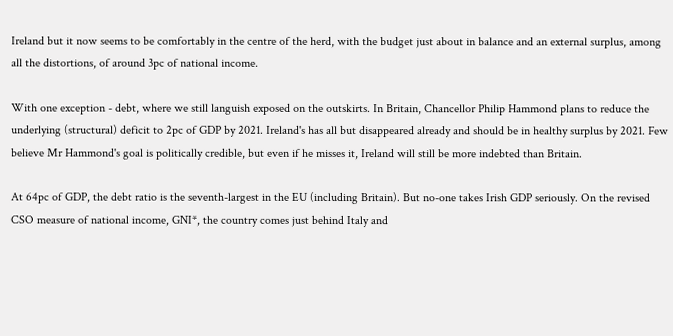Ireland but it now seems to be comfortably in the centre of the herd, with the budget just about in balance and an external surplus, among all the distortions, of around 3pc of national income.

With one exception - debt, where we still languish exposed on the outskirts. In Britain, Chancellor Philip Hammond plans to reduce the underlying (structural) deficit to 2pc of GDP by 2021. Ireland's has all but disappeared already and should be in healthy surplus by 2021. Few believe Mr Hammond's goal is politically credible, but even if he misses it, Ireland will still be more indebted than Britain.

At 64pc of GDP, the debt ratio is the seventh-largest in the EU (including Britain). But no-one takes Irish GDP seriously. On the revised CSO measure of national income, GNI*, the country comes just behind Italy and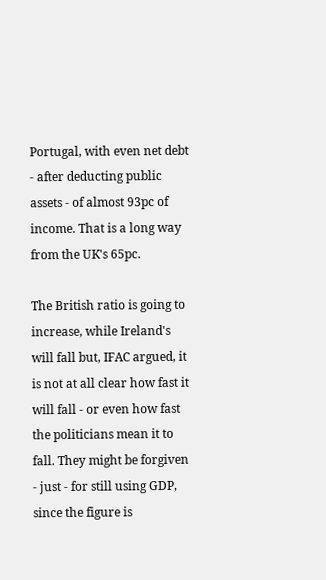Portugal, with even net debt - after deducting public assets - of almost 93pc of income. That is a long way from the UK's 65pc.

The British ratio is going to increase, while Ireland's will fall but, IFAC argued, it is not at all clear how fast it will fall - or even how fast the politicians mean it to fall. They might be forgiven - just - for still using GDP, since the figure is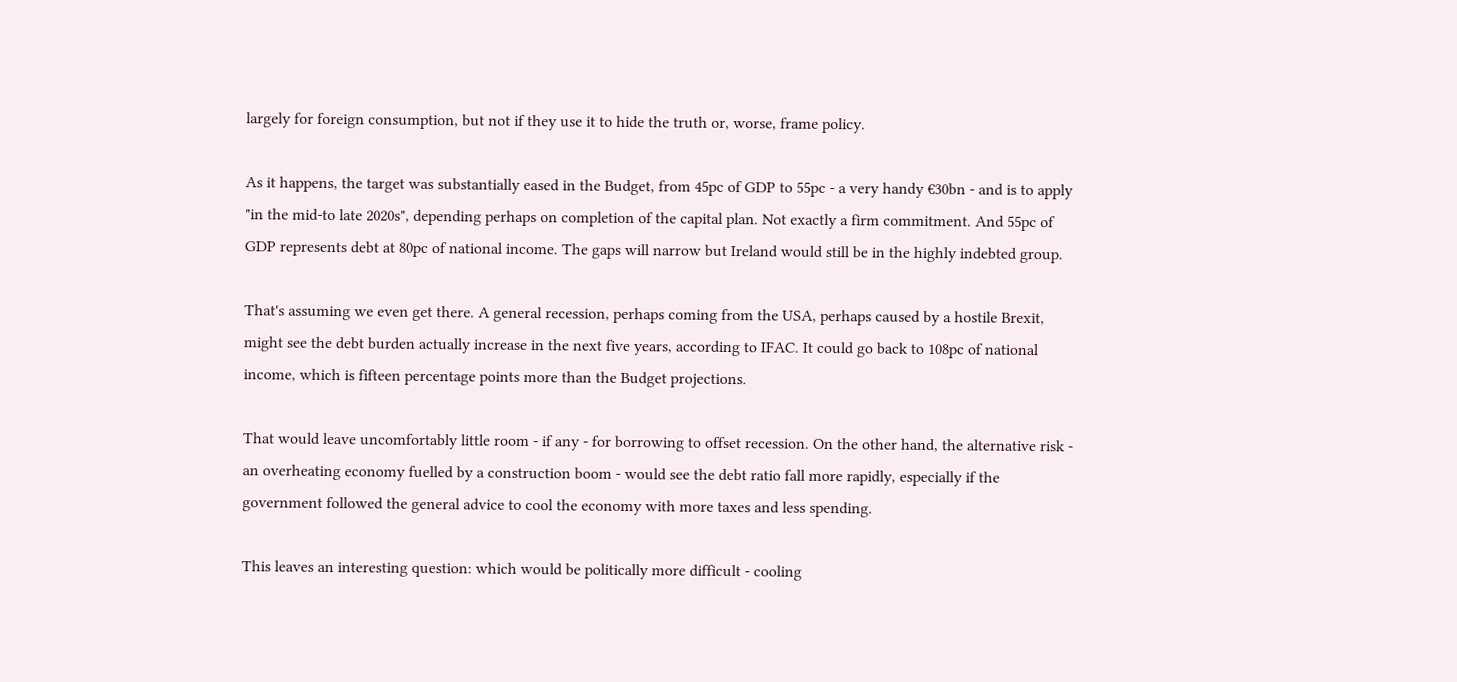largely for foreign consumption, but not if they use it to hide the truth or, worse, frame policy.

As it happens, the target was substantially eased in the Budget, from 45pc of GDP to 55pc - a very handy €30bn - and is to apply "in the mid-to late 2020s", depending perhaps on completion of the capital plan. Not exactly a firm commitment. And 55pc of GDP represents debt at 80pc of national income. The gaps will narrow but Ireland would still be in the highly indebted group.

That's assuming we even get there. A general recession, perhaps coming from the USA, perhaps caused by a hostile Brexit, might see the debt burden actually increase in the next five years, according to IFAC. It could go back to 108pc of national income, which is fifteen percentage points more than the Budget projections.

That would leave uncomfortably little room - if any - for borrowing to offset recession. On the other hand, the alternative risk - an overheating economy fuelled by a construction boom - would see the debt ratio fall more rapidly, especially if the government followed the general advice to cool the economy with more taxes and less spending.

This leaves an interesting question: which would be politically more difficult - cooling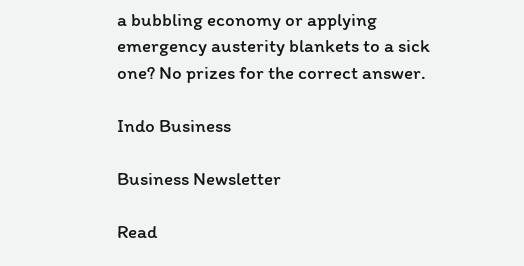a bubbling economy or applying emergency austerity blankets to a sick one? No prizes for the correct answer.

Indo Business

Business Newsletter

Read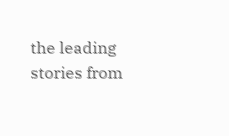the leading stories from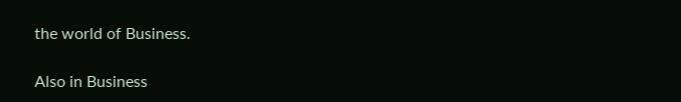the world of Business.

Also in Business